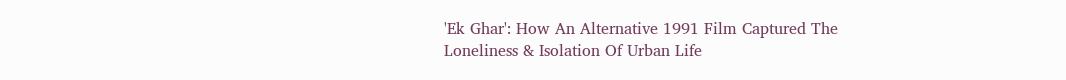'Ek Ghar': How An Alternative 1991 Film Captured The Loneliness & Isolation Of Urban Life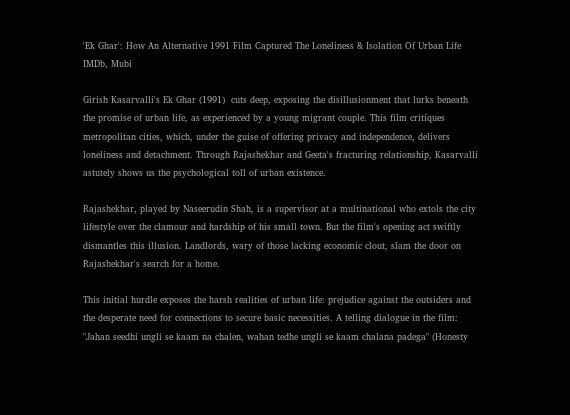'Ek Ghar': How An Alternative 1991 Film Captured The Loneliness & Isolation Of Urban Life
IMDb, Mubi

Girish Kasarvalli's Ek Ghar (1991)  cuts deep, exposing the disillusionment that lurks beneath the promise of urban life, as experienced by a young migrant couple. This film critiques metropolitan cities, which, under the guise of offering privacy and independence, delivers loneliness and detachment. Through Rajashekhar and Geeta's fracturing relationship, Kasarvalli astutely shows us the psychological toll of urban existence.

Rajashekhar, played by Naseerudin Shah, is a supervisor at a multinational who extols the city lifestyle over the clamour and hardship of his small town. But the film's opening act swiftly dismantles this illusion. Landlords, wary of those lacking economic clout, slam the door on Rajashekhar's search for a home.

This initial hurdle exposes the harsh realities of urban life: prejudice against the outsiders and the desperate need for connections to secure basic necessities. A telling dialogue in the film: "Jahan seedhi ungli se kaam na chalen, wahan tedhe ungli se kaam chalana padega" (Honesty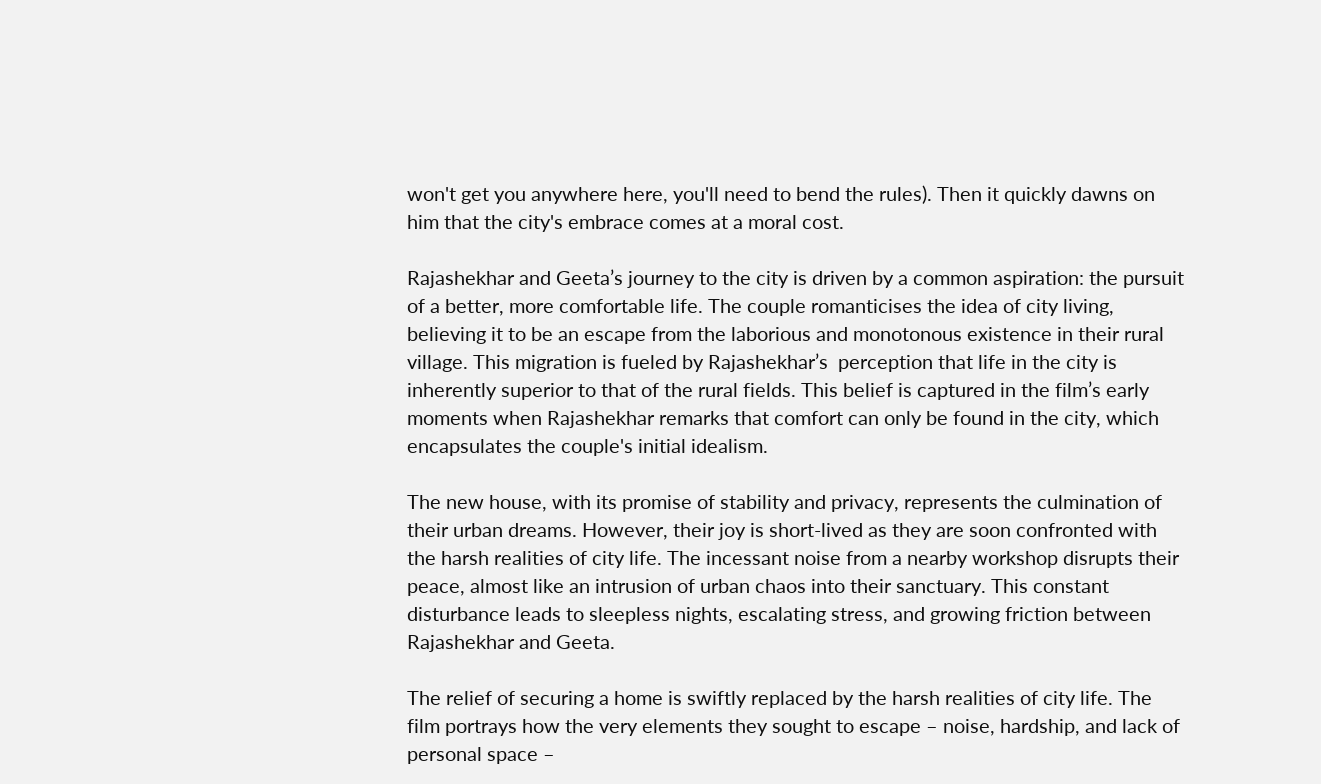won't get you anywhere here, you'll need to bend the rules). Then it quickly dawns on him that the city's embrace comes at a moral cost.

Rajashekhar and Geeta’s journey to the city is driven by a common aspiration: the pursuit of a better, more comfortable life. The couple romanticises the idea of city living, believing it to be an escape from the laborious and monotonous existence in their rural village. This migration is fueled by Rajashekhar’s  perception that life in the city is inherently superior to that of the rural fields. This belief is captured in the film’s early moments when Rajashekhar remarks that comfort can only be found in the city, which encapsulates the couple's initial idealism.

The new house, with its promise of stability and privacy, represents the culmination of their urban dreams. However, their joy is short-lived as they are soon confronted with the harsh realities of city life. The incessant noise from a nearby workshop disrupts their peace, almost like an intrusion of urban chaos into their sanctuary. This constant disturbance leads to sleepless nights, escalating stress, and growing friction between Rajashekhar and Geeta.

The relief of securing a home is swiftly replaced by the harsh realities of city life. The film portrays how the very elements they sought to escape – noise, hardship, and lack of personal space –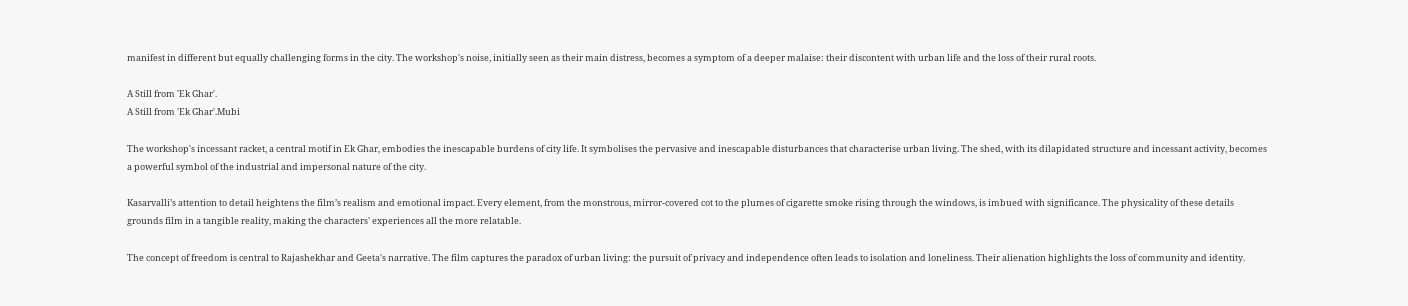manifest in different but equally challenging forms in the city. The workshop's noise, initially seen as their main distress, becomes a symptom of a deeper malaise: their discontent with urban life and the loss of their rural roots.

A Still from 'Ek Ghar'.
A Still from 'Ek Ghar'.Mubi

The workshop's incessant racket, a central motif in Ek Ghar, embodies the inescapable burdens of city life. It symbolises the pervasive and inescapable disturbances that characterise urban living. The shed, with its dilapidated structure and incessant activity, becomes a powerful symbol of the industrial and impersonal nature of the city.

Kasarvalli’s attention to detail heightens the film’s realism and emotional impact. Every element, from the monstrous, mirror-covered cot to the plumes of cigarette smoke rising through the windows, is imbued with significance. The physicality of these details grounds film in a tangible reality, making the characters' experiences all the more relatable.

The concept of freedom is central to Rajashekhar and Geeta's narrative. The film captures the paradox of urban living: the pursuit of privacy and independence often leads to isolation and loneliness. Their alienation highlights the loss of community and identity.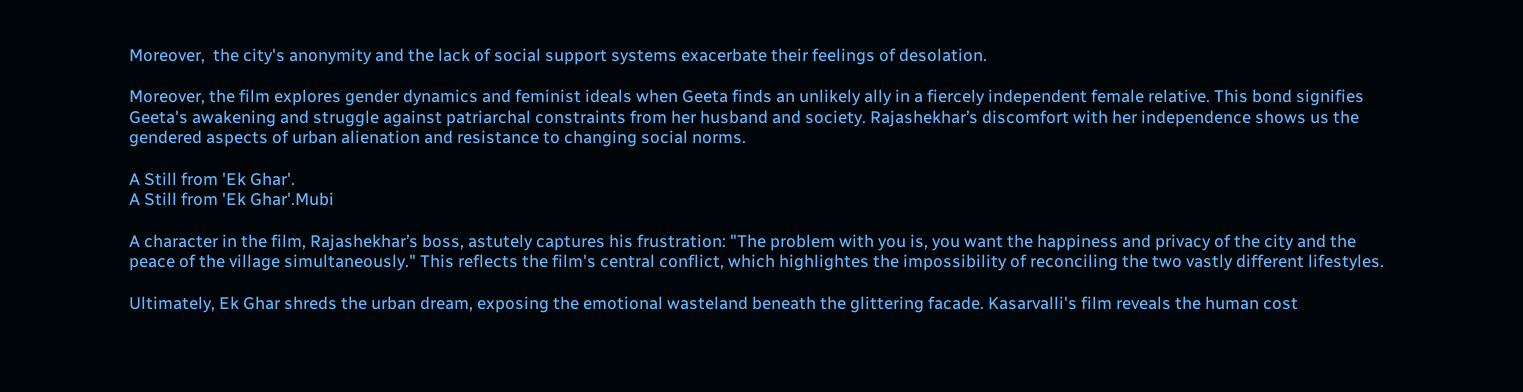Moreover,  the city's anonymity and the lack of social support systems exacerbate their feelings of desolation.

Moreover, the film explores gender dynamics and feminist ideals when Geeta finds an unlikely ally in a fiercely independent female relative. This bond signifies Geeta's awakening and struggle against patriarchal constraints from her husband and society. Rajashekhar’s discomfort with her independence shows us the gendered aspects of urban alienation and resistance to changing social norms.

A Still from 'Ek Ghar'.
A Still from 'Ek Ghar'.Mubi

A character in the film, Rajashekhar’s boss, astutely captures his frustration: "The problem with you is, you want the happiness and privacy of the city and the peace of the village simultaneously." This reflects the film's central conflict, which highlightes the impossibility of reconciling the two vastly different lifestyles.

Ultimately, Ek Ghar shreds the urban dream, exposing the emotional wasteland beneath the glittering facade. Kasarvalli's film reveals the human cost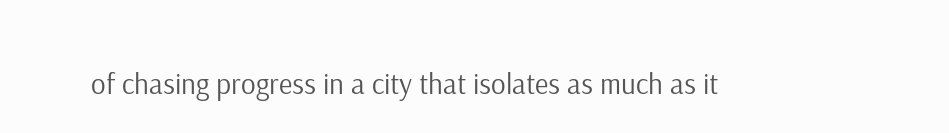of chasing progress in a city that isolates as much as it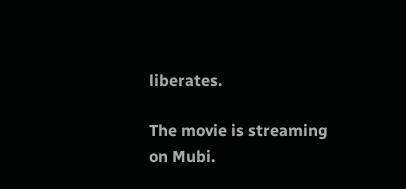liberates.

The movie is streaming on Mubi.